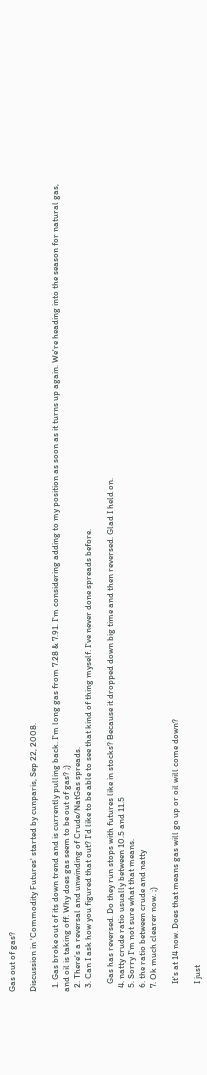Gas out of gas?

Discussion in 'Commodity Futures' started by cunparis, Sep 22, 2008.

  1. Gas broke out of its down trend and is currently pulling back. I'm long gas from 7.28 & 7.91. I'm considering adding to my position as soon as it turns up again. We're heading into the season for natural gas, and oil is taking off. Why does gas seem to be out of gas? ;)
  2. There's a reversal and unwinding of Crude/NatGas spreads.
  3. Can I ask how you figured that out? I'd like to be able to see that kind of thing myself. I've never done spreads before.

    Gas has reversed. Do they run stops with futures like in stocks? Because it dropped down big time and then reversed. Glad I held on.
  4. natty crude ratio usually between 10.5 and 11.5
  5. Sorry I'm not sure what that means.
  6. the ratio between crude and natty
  7. Ok much clearer now. ;)

    It's at 14 now. Does that means gas will go up or oil will come down?

    I just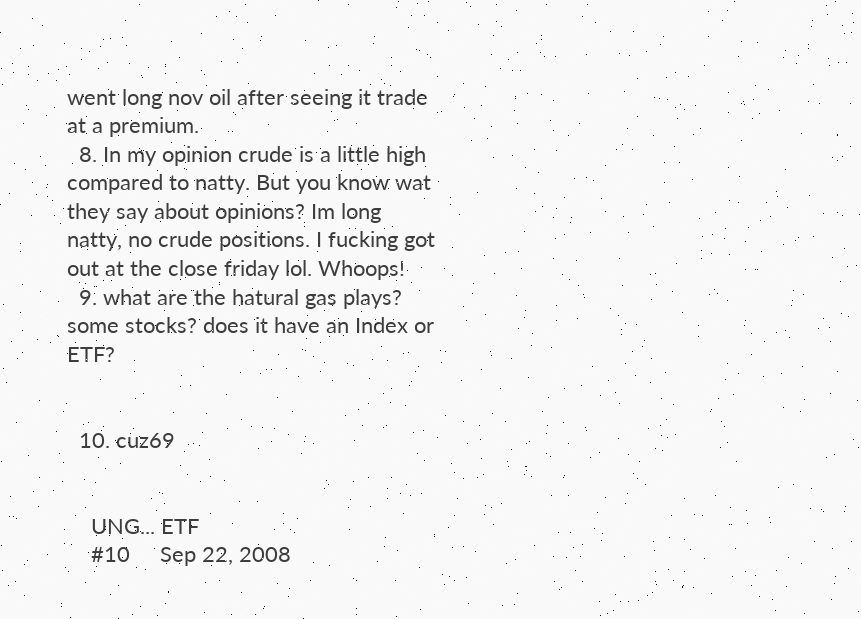went long nov oil after seeing it trade at a premium.
  8. In my opinion crude is a little high compared to natty. But you know wat they say about opinions? Im long natty, no crude positions. I fucking got out at the close friday lol. Whoops!
  9. what are the hatural gas plays? some stocks? does it have an Index or ETF?


  10. cuz69


    UNG... ETF
    #10     Sep 22, 2008